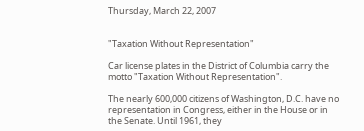Thursday, March 22, 2007


"Taxation Without Representation"

Car license plates in the District of Columbia carry the motto "Taxation Without Representation".

The nearly 600,000 citizens of Washington, D.C. have no representation in Congress, either in the House or in the Senate. Until 1961, they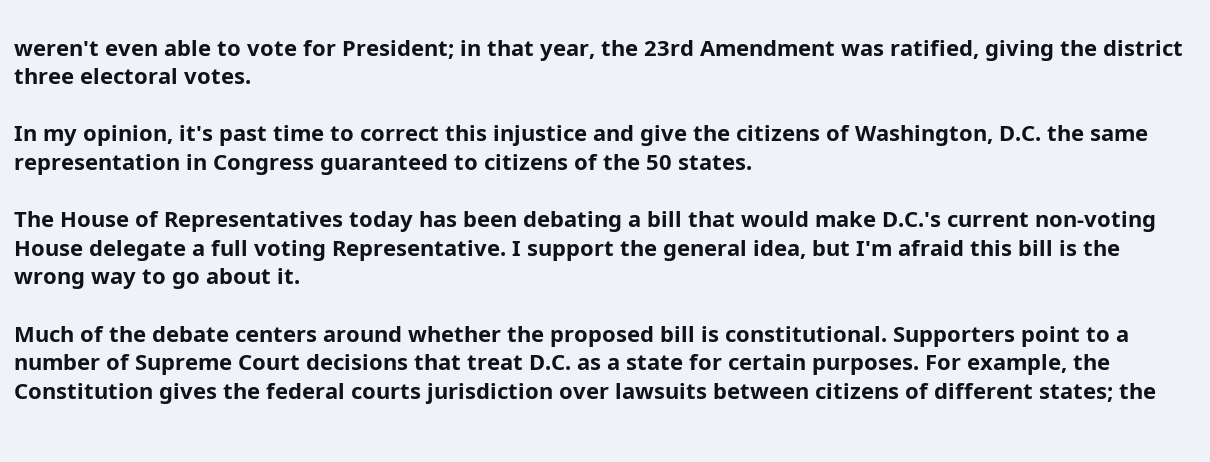weren't even able to vote for President; in that year, the 23rd Amendment was ratified, giving the district three electoral votes.

In my opinion, it's past time to correct this injustice and give the citizens of Washington, D.C. the same representation in Congress guaranteed to citizens of the 50 states.

The House of Representatives today has been debating a bill that would make D.C.'s current non-voting House delegate a full voting Representative. I support the general idea, but I'm afraid this bill is the wrong way to go about it.

Much of the debate centers around whether the proposed bill is constitutional. Supporters point to a number of Supreme Court decisions that treat D.C. as a state for certain purposes. For example, the Constitution gives the federal courts jurisdiction over lawsuits between citizens of different states; the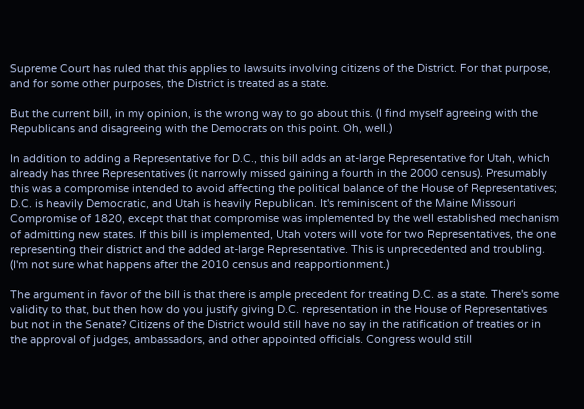Supreme Court has ruled that this applies to lawsuits involving citizens of the District. For that purpose, and for some other purposes, the District is treated as a state.

But the current bill, in my opinion, is the wrong way to go about this. (I find myself agreeing with the Republicans and disagreeing with the Democrats on this point. Oh, well.)

In addition to adding a Representative for D.C., this bill adds an at-large Representative for Utah, which already has three Representatives (it narrowly missed gaining a fourth in the 2000 census). Presumably this was a compromise intended to avoid affecting the political balance of the House of Representatives; D.C. is heavily Democratic, and Utah is heavily Republican. It's reminiscent of the Maine Missouri Compromise of 1820, except that that compromise was implemented by the well established mechanism of admitting new states. If this bill is implemented, Utah voters will vote for two Representatives, the one representing their district and the added at-large Representative. This is unprecedented and troubling. (I'm not sure what happens after the 2010 census and reapportionment.)

The argument in favor of the bill is that there is ample precedent for treating D.C. as a state. There's some validity to that, but then how do you justify giving D.C. representation in the House of Representatives but not in the Senate? Citizens of the District would still have no say in the ratification of treaties or in the approval of judges, ambassadors, and other appointed officials. Congress would still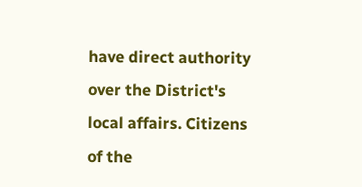have direct authority over the District's local affairs. Citizens of the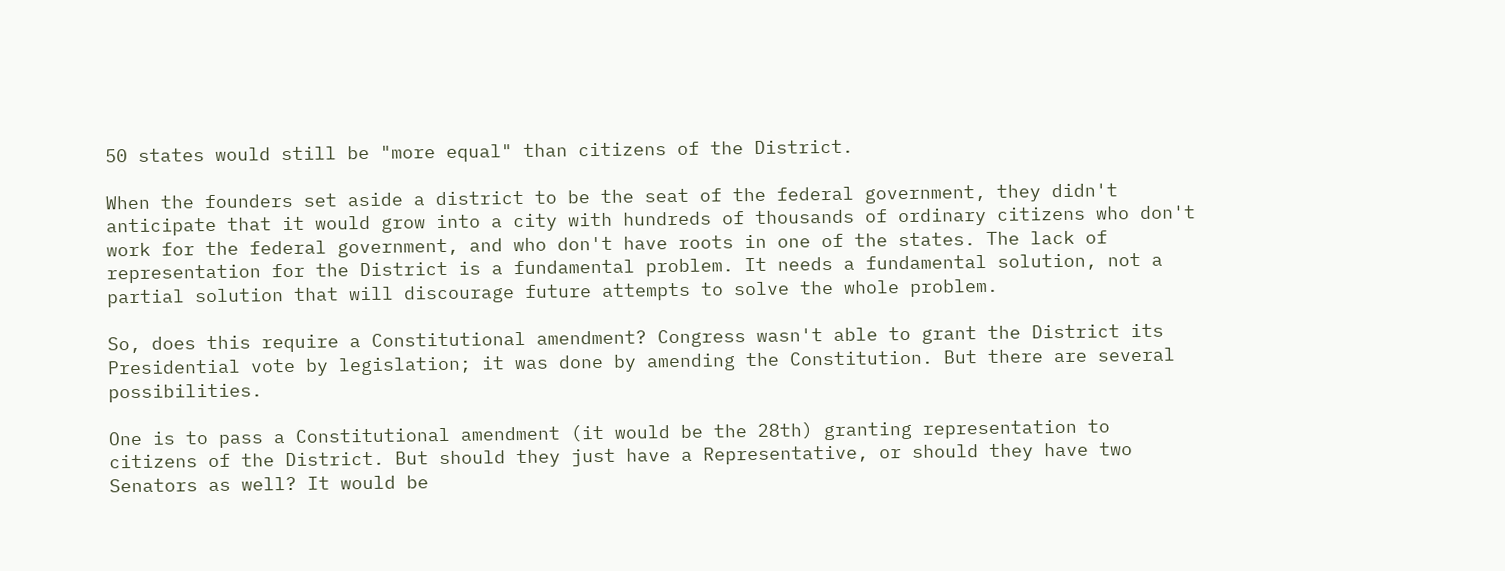50 states would still be "more equal" than citizens of the District.

When the founders set aside a district to be the seat of the federal government, they didn't anticipate that it would grow into a city with hundreds of thousands of ordinary citizens who don't work for the federal government, and who don't have roots in one of the states. The lack of representation for the District is a fundamental problem. It needs a fundamental solution, not a partial solution that will discourage future attempts to solve the whole problem.

So, does this require a Constitutional amendment? Congress wasn't able to grant the District its Presidential vote by legislation; it was done by amending the Constitution. But there are several possibilities.

One is to pass a Constitutional amendment (it would be the 28th) granting representation to citizens of the District. But should they just have a Representative, or should they have two Senators as well? It would be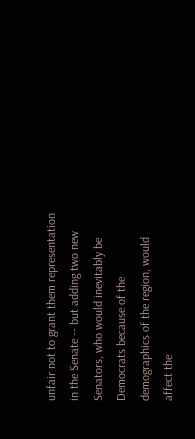unfair not to grant them representation in the Senate -- but adding two new Senators, who would inevitably be Democrats because of the demographics of the region, would affect the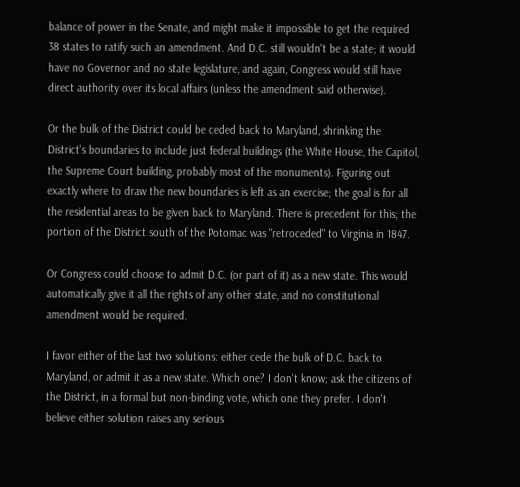balance of power in the Senate, and might make it impossible to get the required 38 states to ratify such an amendment. And D.C. still wouldn't be a state; it would have no Governor and no state legislature, and again, Congress would still have direct authority over its local affairs (unless the amendment said otherwise).

Or the bulk of the District could be ceded back to Maryland, shrinking the District's boundaries to include just federal buildings (the White House, the Capitol, the Supreme Court building, probably most of the monuments). Figuring out exactly where to draw the new boundaries is left as an exercise; the goal is for all the residential areas to be given back to Maryland. There is precedent for this; the portion of the District south of the Potomac was "retroceded" to Virginia in 1847.

Or Congress could choose to admit D.C. (or part of it) as a new state. This would automatically give it all the rights of any other state, and no constitutional amendment would be required.

I favor either of the last two solutions: either cede the bulk of D.C. back to Maryland, or admit it as a new state. Which one? I don't know; ask the citizens of the District, in a formal but non-binding vote, which one they prefer. I don't believe either solution raises any serious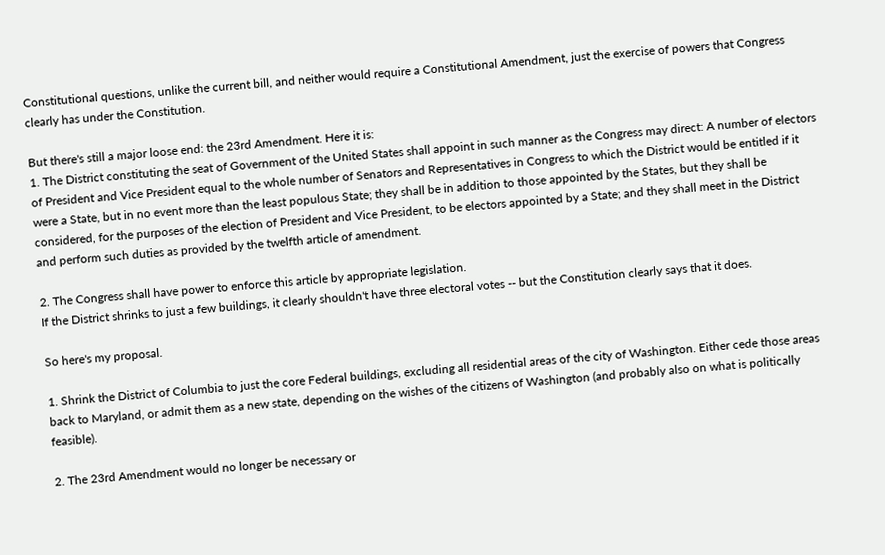Constitutional questions, unlike the current bill, and neither would require a Constitutional Amendment, just the exercise of powers that Congress clearly has under the Constitution.

But there's still a major loose end: the 23rd Amendment. Here it is:
1. The District constituting the seat of Government of the United States shall appoint in such manner as the Congress may direct: A number of electors of President and Vice President equal to the whole number of Senators and Representatives in Congress to which the District would be entitled if it were a State, but in no event more than the least populous State; they shall be in addition to those appointed by the States, but they shall be considered, for the purposes of the election of President and Vice President, to be electors appointed by a State; and they shall meet in the District and perform such duties as provided by the twelfth article of amendment.

2. The Congress shall have power to enforce this article by appropriate legislation.
If the District shrinks to just a few buildings, it clearly shouldn't have three electoral votes -- but the Constitution clearly says that it does.

So here's my proposal.

1. Shrink the District of Columbia to just the core Federal buildings, excluding all residential areas of the city of Washington. Either cede those areas back to Maryland, or admit them as a new state, depending on the wishes of the citizens of Washington (and probably also on what is politically feasible).

2. The 23rd Amendment would no longer be necessary or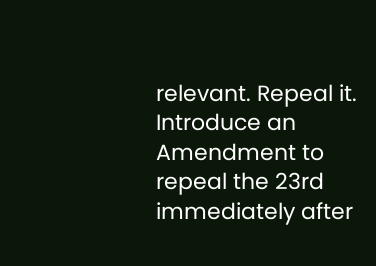relevant. Repeal it. Introduce an Amendment to repeal the 23rd immediately after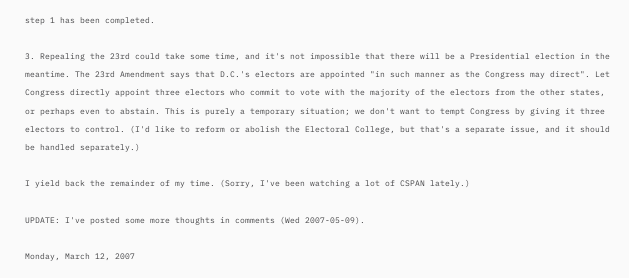step 1 has been completed.

3. Repealing the 23rd could take some time, and it's not impossible that there will be a Presidential election in the meantime. The 23rd Amendment says that D.C.'s electors are appointed "in such manner as the Congress may direct". Let Congress directly appoint three electors who commit to vote with the majority of the electors from the other states, or perhaps even to abstain. This is purely a temporary situation; we don't want to tempt Congress by giving it three electors to control. (I'd like to reform or abolish the Electoral College, but that's a separate issue, and it should be handled separately.)

I yield back the remainder of my time. (Sorry, I've been watching a lot of CSPAN lately.)

UPDATE: I've posted some more thoughts in comments (Wed 2007-05-09).

Monday, March 12, 2007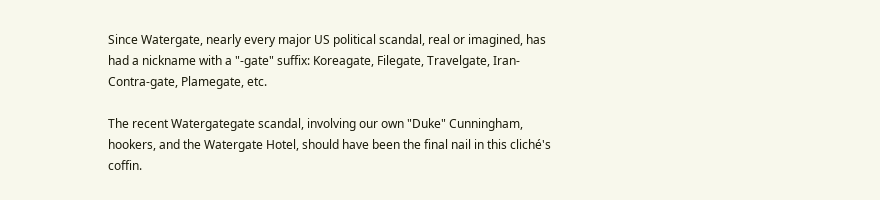Since Watergate, nearly every major US political scandal, real or imagined, has had a nickname with a "-gate" suffix: Koreagate, Filegate, Travelgate, Iran-Contra-gate, Plamegate, etc.

The recent Watergategate scandal, involving our own "Duke" Cunningham, hookers, and the Watergate Hotel, should have been the final nail in this cliché's coffin.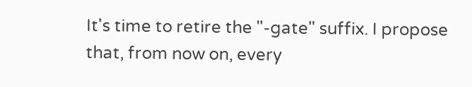It's time to retire the "-gate" suffix. I propose that, from now on, every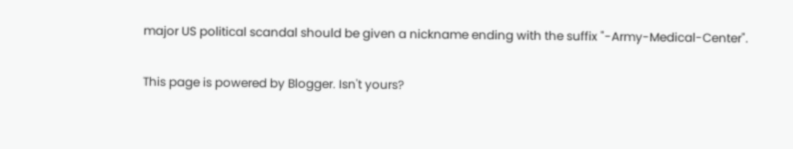major US political scandal should be given a nickname ending with the suffix "-Army-Medical-Center".

This page is powered by Blogger. Isn't yours?